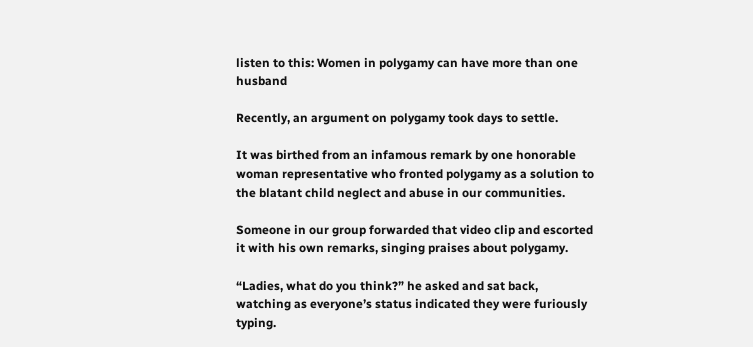listen to this: Women in polygamy can have more than one husband

Recently, an argument on polygamy took days to settle.

It was birthed from an infamous remark by one honorable woman representative who fronted polygamy as a solution to the blatant child neglect and abuse in our communities.

Someone in our group forwarded that video clip and escorted it with his own remarks, singing praises about polygamy.

“Ladies, what do you think?” he asked and sat back, watching as everyone’s status indicated they were furiously typing.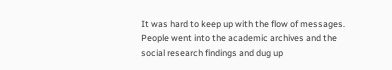It was hard to keep up with the flow of messages. People went into the academic archives and the social research findings and dug up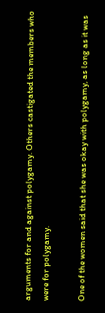arguments for and against polygamy. Others castigated the members who were for polygamy.

One of the women said that she was okay with polygamy, as long as it was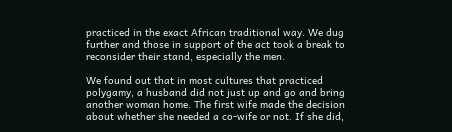practiced in the exact African traditional way. We dug further and those in support of the act took a break to reconsider their stand, especially the men.

We found out that in most cultures that practiced polygamy, a husband did not just up and go and bring another woman home. The first wife made the decision about whether she needed a co-wife or not. If she did,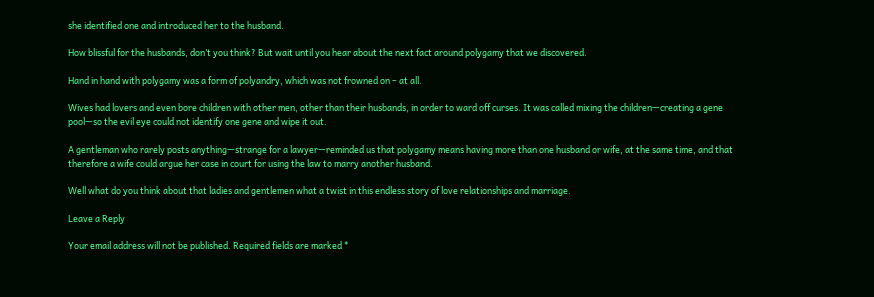she identified one and introduced her to the husband.

How blissful for the husbands, don’t you think? But wait until you hear about the next fact around polygamy that we discovered.

Hand in hand with polygamy was a form of polyandry, which was not frowned on – at all.

Wives had lovers and even bore children with other men, other than their husbands, in order to ward off curses. It was called mixing the children—creating a gene pool—so the evil eye could not identify one gene and wipe it out.

A gentleman who rarely posts anything—strange for a lawyer—reminded us that polygamy means having more than one husband or wife, at the same time, and that therefore a wife could argue her case in court for using the law to marry another husband.

Well what do you think about that ladies and gentlemen what a twist in this endless story of love relationships and marriage.

Leave a Reply

Your email address will not be published. Required fields are marked *